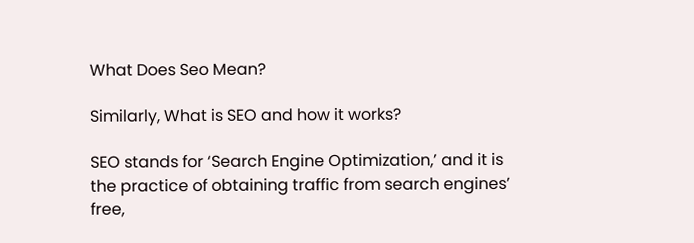What Does Seo Mean?

Similarly, What is SEO and how it works?

SEO stands for ‘Search Engine Optimization,’ and it is the practice of obtaining traffic from search engines’ free,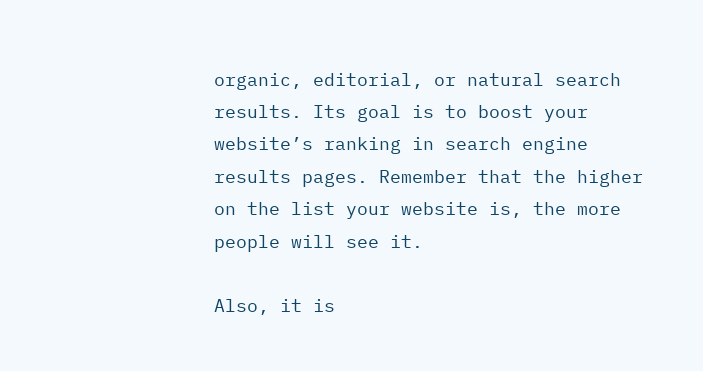organic, editorial, or natural search results. Its goal is to boost your website’s ranking in search engine results pages. Remember that the higher on the list your website is, the more people will see it.

Also, it is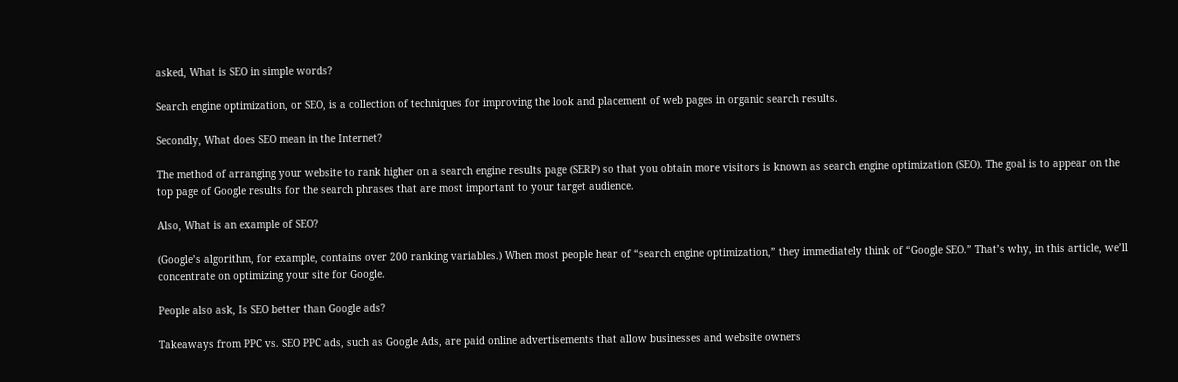asked, What is SEO in simple words?

Search engine optimization, or SEO, is a collection of techniques for improving the look and placement of web pages in organic search results.

Secondly, What does SEO mean in the Internet?

The method of arranging your website to rank higher on a search engine results page (SERP) so that you obtain more visitors is known as search engine optimization (SEO). The goal is to appear on the top page of Google results for the search phrases that are most important to your target audience.

Also, What is an example of SEO?

(Google’s algorithm, for example, contains over 200 ranking variables.) When most people hear of “search engine optimization,” they immediately think of “Google SEO.” That’s why, in this article, we’ll concentrate on optimizing your site for Google.

People also ask, Is SEO better than Google ads?

Takeaways from PPC vs. SEO PPC ads, such as Google Ads, are paid online advertisements that allow businesses and website owners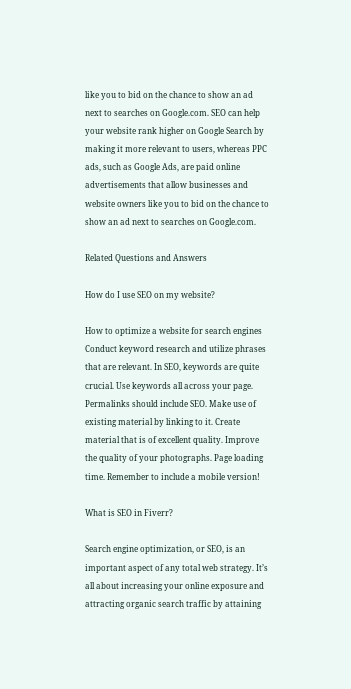like you to bid on the chance to show an ad next to searches on Google.com. SEO can help your website rank higher on Google Search by making it more relevant to users, whereas PPC ads, such as Google Ads, are paid online advertisements that allow businesses and website owners like you to bid on the chance to show an ad next to searches on Google.com.

Related Questions and Answers

How do I use SEO on my website?

How to optimize a website for search engines Conduct keyword research and utilize phrases that are relevant. In SEO, keywords are quite crucial. Use keywords all across your page. Permalinks should include SEO. Make use of existing material by linking to it. Create material that is of excellent quality. Improve the quality of your photographs. Page loading time. Remember to include a mobile version!

What is SEO in Fiverr?

Search engine optimization, or SEO, is an important aspect of any total web strategy. It’s all about increasing your online exposure and attracting organic search traffic by attaining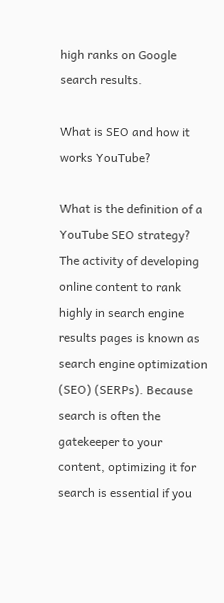high ranks on Google search results.

What is SEO and how it works YouTube?

What is the definition of a YouTube SEO strategy? The activity of developing online content to rank highly in search engine results pages is known as search engine optimization (SEO) (SERPs). Because search is often the gatekeeper to your content, optimizing it for search is essential if you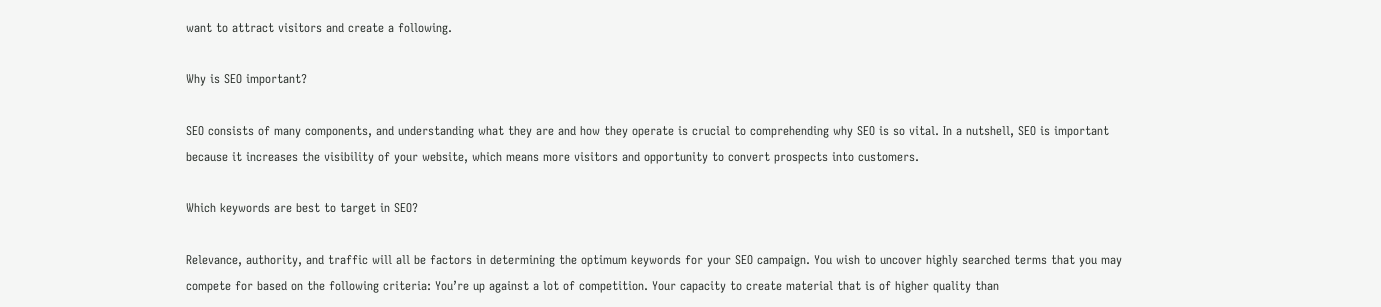want to attract visitors and create a following.

Why is SEO important?

SEO consists of many components, and understanding what they are and how they operate is crucial to comprehending why SEO is so vital. In a nutshell, SEO is important because it increases the visibility of your website, which means more visitors and opportunity to convert prospects into customers.

Which keywords are best to target in SEO?

Relevance, authority, and traffic will all be factors in determining the optimum keywords for your SEO campaign. You wish to uncover highly searched terms that you may compete for based on the following criteria: You’re up against a lot of competition. Your capacity to create material that is of higher quality than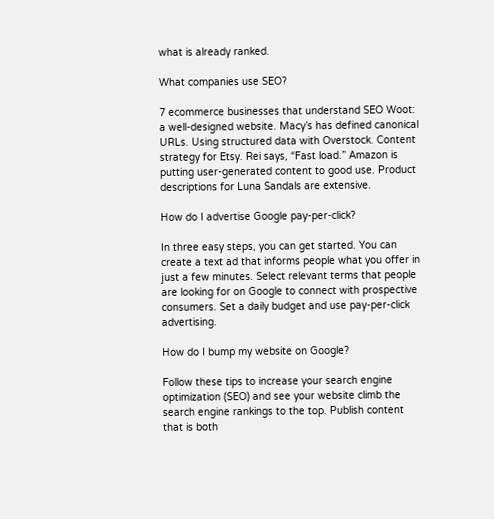what is already ranked.

What companies use SEO?

7 ecommerce businesses that understand SEO Woot: a well-designed website. Macy’s has defined canonical URLs. Using structured data with Overstock. Content strategy for Etsy. Rei says, “Fast load.” Amazon is putting user-generated content to good use. Product descriptions for Luna Sandals are extensive.

How do I advertise Google pay-per-click?

In three easy steps, you can get started. You can create a text ad that informs people what you offer in just a few minutes. Select relevant terms that people are looking for on Google to connect with prospective consumers. Set a daily budget and use pay-per-click advertising.

How do I bump my website on Google?

Follow these tips to increase your search engine optimization (SEO) and see your website climb the search engine rankings to the top. Publish content that is both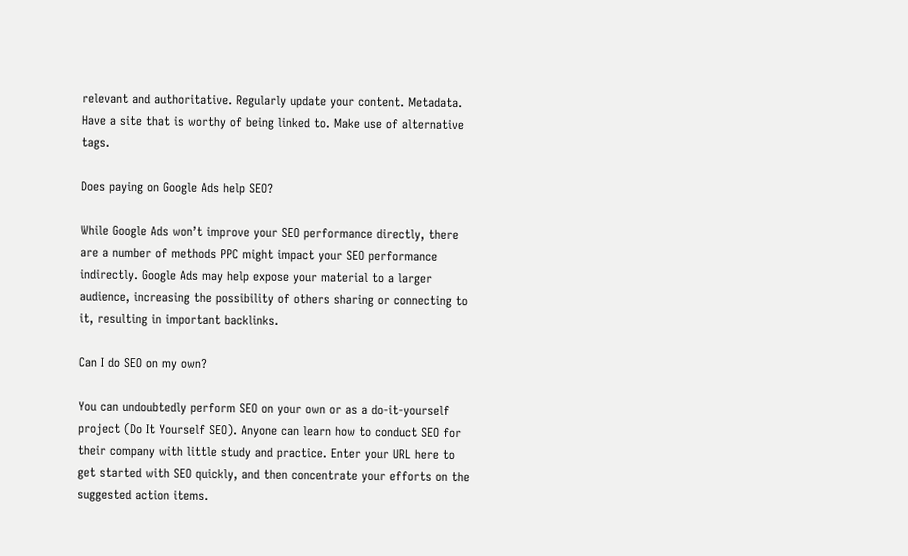relevant and authoritative. Regularly update your content. Metadata. Have a site that is worthy of being linked to. Make use of alternative tags.

Does paying on Google Ads help SEO?

While Google Ads won’t improve your SEO performance directly, there are a number of methods PPC might impact your SEO performance indirectly. Google Ads may help expose your material to a larger audience, increasing the possibility of others sharing or connecting to it, resulting in important backlinks.

Can I do SEO on my own?

You can undoubtedly perform SEO on your own or as a do-it-yourself project (Do It Yourself SEO). Anyone can learn how to conduct SEO for their company with little study and practice. Enter your URL here to get started with SEO quickly, and then concentrate your efforts on the suggested action items.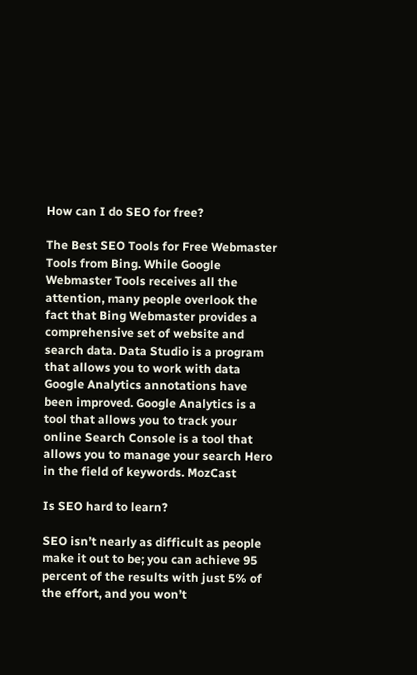How can I do SEO for free?

The Best SEO Tools for Free Webmaster Tools from Bing. While Google Webmaster Tools receives all the attention, many people overlook the fact that Bing Webmaster provides a comprehensive set of website and search data. Data Studio is a program that allows you to work with data Google Analytics annotations have been improved. Google Analytics is a tool that allows you to track your online Search Console is a tool that allows you to manage your search Hero in the field of keywords. MozCast

Is SEO hard to learn?

SEO isn’t nearly as difficult as people make it out to be; you can achieve 95 percent of the results with just 5% of the effort, and you won’t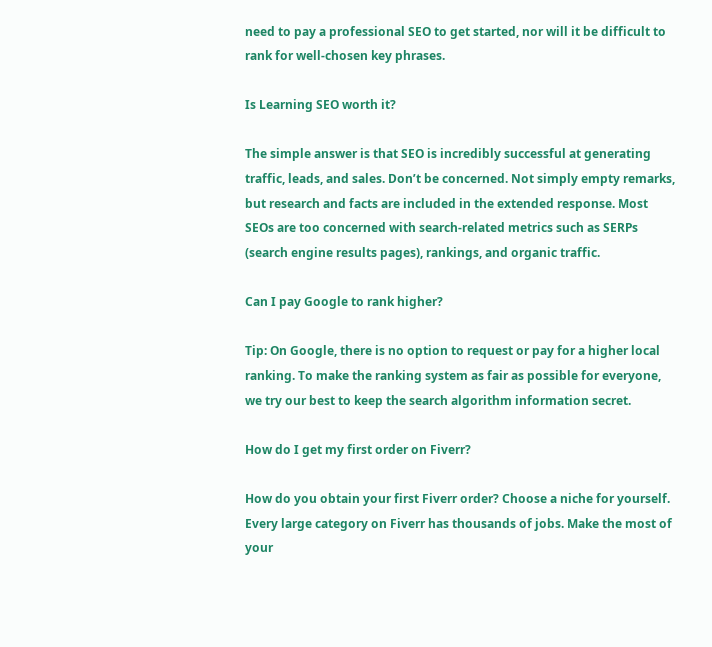need to pay a professional SEO to get started, nor will it be difficult to rank for well-chosen key phrases.

Is Learning SEO worth it?

The simple answer is that SEO is incredibly successful at generating traffic, leads, and sales. Don’t be concerned. Not simply empty remarks, but research and facts are included in the extended response. Most SEOs are too concerned with search-related metrics such as SERPs (search engine results pages), rankings, and organic traffic.

Can I pay Google to rank higher?

Tip: On Google, there is no option to request or pay for a higher local ranking. To make the ranking system as fair as possible for everyone, we try our best to keep the search algorithm information secret.

How do I get my first order on Fiverr?

How do you obtain your first Fiverr order? Choose a niche for yourself. Every large category on Fiverr has thousands of jobs. Make the most of your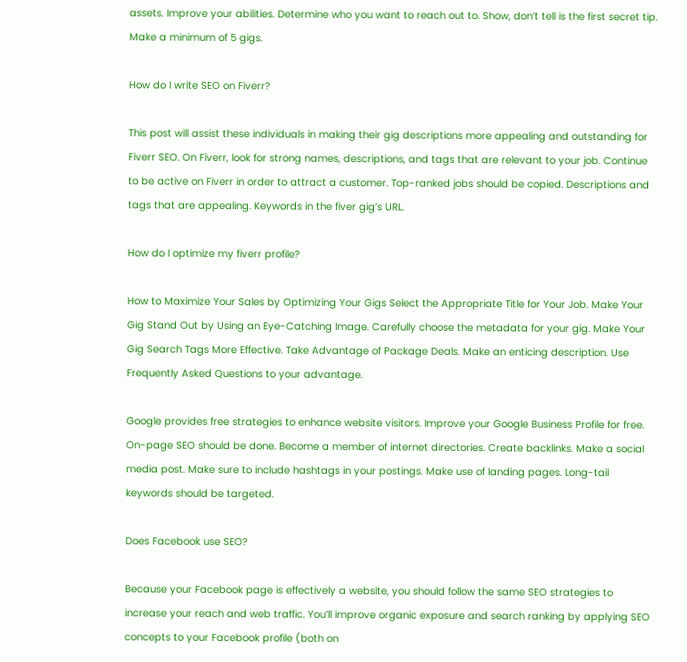assets. Improve your abilities. Determine who you want to reach out to. Show, don’t tell is the first secret tip. Make a minimum of 5 gigs.

How do I write SEO on Fiverr?

This post will assist these individuals in making their gig descriptions more appealing and outstanding for Fiverr SEO. On Fiverr, look for strong names, descriptions, and tags that are relevant to your job. Continue to be active on Fiverr in order to attract a customer. Top-ranked jobs should be copied. Descriptions and tags that are appealing. Keywords in the fiver gig’s URL.

How do I optimize my fiverr profile?

How to Maximize Your Sales by Optimizing Your Gigs Select the Appropriate Title for Your Job. Make Your Gig Stand Out by Using an Eye-Catching Image. Carefully choose the metadata for your gig. Make Your Gig Search Tags More Effective. Take Advantage of Package Deals. Make an enticing description. Use Frequently Asked Questions to your advantage.

Google provides free strategies to enhance website visitors. Improve your Google Business Profile for free. On-page SEO should be done. Become a member of internet directories. Create backlinks. Make a social media post. Make sure to include hashtags in your postings. Make use of landing pages. Long-tail keywords should be targeted.

Does Facebook use SEO?

Because your Facebook page is effectively a website, you should follow the same SEO strategies to increase your reach and web traffic. You’ll improve organic exposure and search ranking by applying SEO concepts to your Facebook profile (both on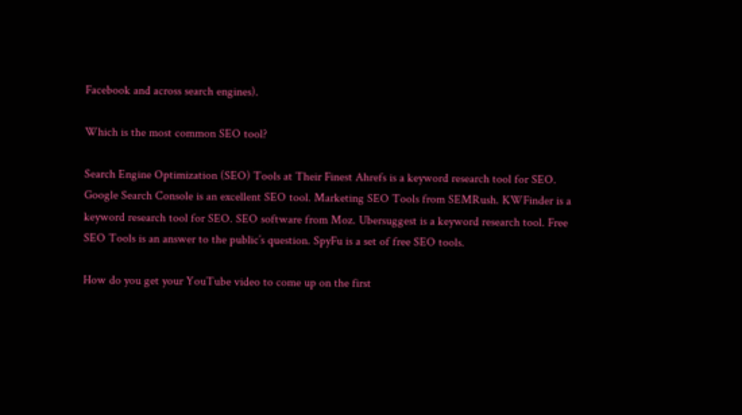Facebook and across search engines).

Which is the most common SEO tool?

Search Engine Optimization (SEO) Tools at Their Finest Ahrefs is a keyword research tool for SEO. Google Search Console is an excellent SEO tool. Marketing SEO Tools from SEMRush. KWFinder is a keyword research tool for SEO. SEO software from Moz. Ubersuggest is a keyword research tool. Free SEO Tools is an answer to the public’s question. SpyFu is a set of free SEO tools.

How do you get your YouTube video to come up on the first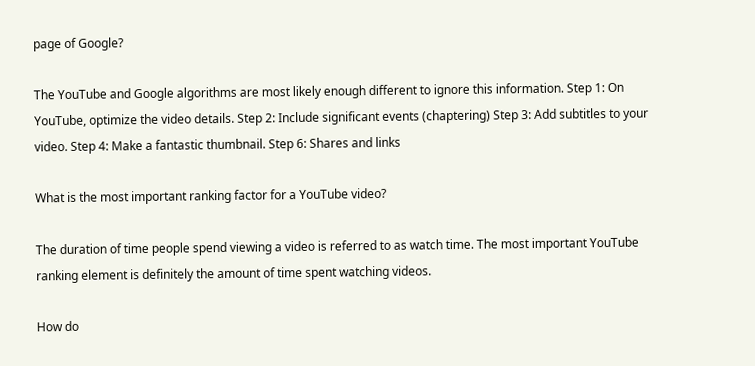page of Google?

The YouTube and Google algorithms are most likely enough different to ignore this information. Step 1: On YouTube, optimize the video details. Step 2: Include significant events (chaptering) Step 3: Add subtitles to your video. Step 4: Make a fantastic thumbnail. Step 6: Shares and links

What is the most important ranking factor for a YouTube video?

The duration of time people spend viewing a video is referred to as watch time. The most important YouTube ranking element is definitely the amount of time spent watching videos.

How do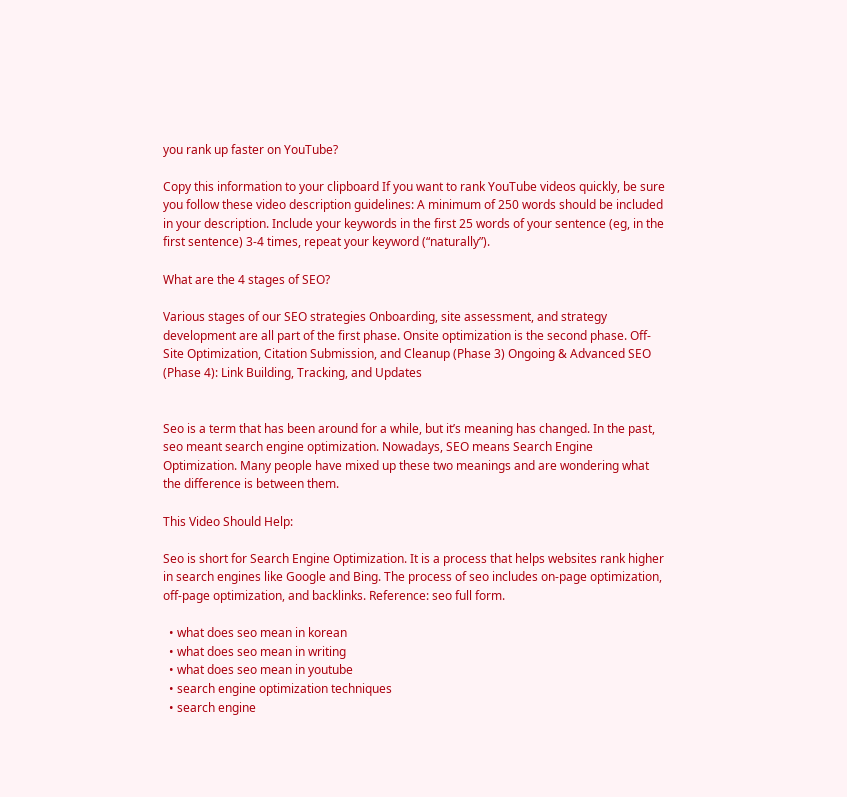you rank up faster on YouTube?

Copy this information to your clipboard If you want to rank YouTube videos quickly, be sure you follow these video description guidelines: A minimum of 250 words should be included in your description. Include your keywords in the first 25 words of your sentence (eg, in the first sentence) 3-4 times, repeat your keyword (“naturally”).

What are the 4 stages of SEO?

Various stages of our SEO strategies Onboarding, site assessment, and strategy development are all part of the first phase. Onsite optimization is the second phase. Off-Site Optimization, Citation Submission, and Cleanup (Phase 3) Ongoing & Advanced SEO (Phase 4): Link Building, Tracking, and Updates


Seo is a term that has been around for a while, but it’s meaning has changed. In the past, seo meant search engine optimization. Nowadays, SEO means Search Engine Optimization. Many people have mixed up these two meanings and are wondering what the difference is between them.

This Video Should Help:

Seo is short for Search Engine Optimization. It is a process that helps websites rank higher in search engines like Google and Bing. The process of seo includes on-page optimization, off-page optimization, and backlinks. Reference: seo full form.

  • what does seo mean in korean
  • what does seo mean in writing
  • what does seo mean in youtube
  • search engine optimization techniques
  • search engine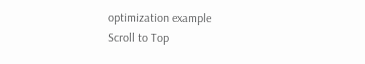optimization example
Scroll to Top